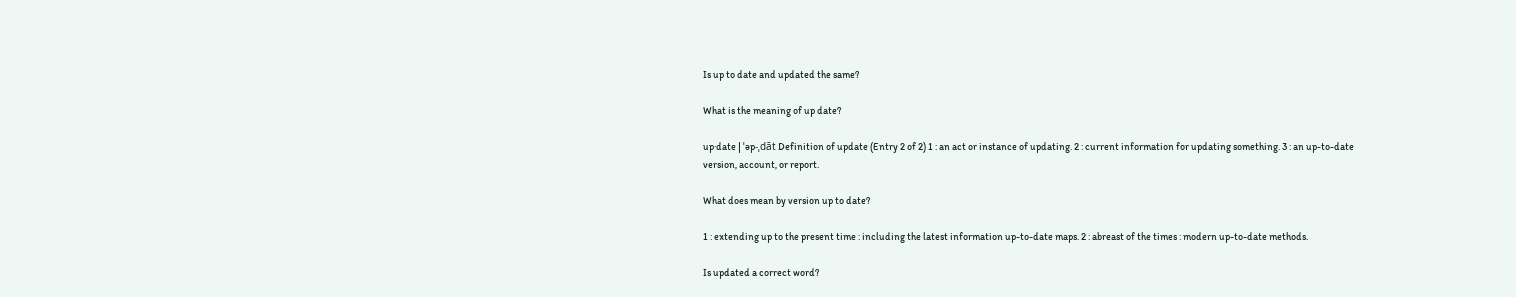Is up to date and updated the same?

What is the meaning of up date?

up·date | ˈəp-ˌdāt Definition of update (Entry 2 of 2) 1 : an act or instance of updating. 2 : current information for updating something. 3 : an up-to-date version, account, or report.

What does mean by version up to date?

1 : extending up to the present time : including the latest information up-to-date maps. 2 : abreast of the times : modern up-to-date methods.

Is updated a correct word?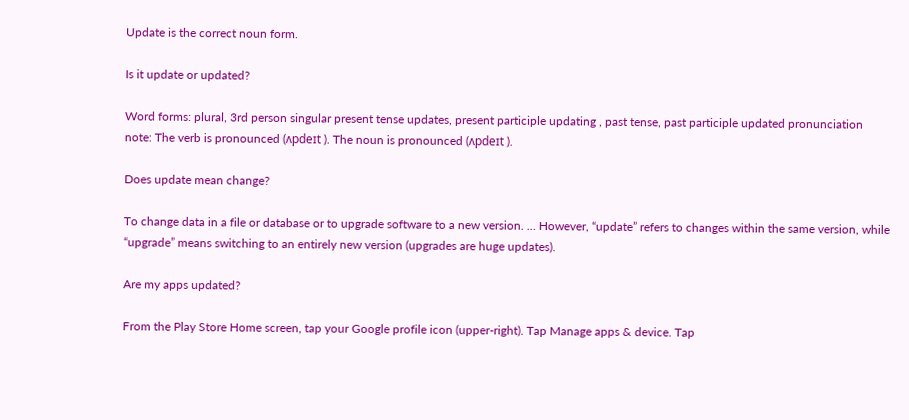Update is the correct noun form.

Is it update or updated?

Word forms: plural, 3rd person singular present tense updates, present participle updating , past tense, past participle updated pronunciation note: The verb is pronounced (ʌpdeɪt ). The noun is pronounced (ʌpdeɪt ).

Does update mean change?

To change data in a file or database or to upgrade software to a new version. … However, “update” refers to changes within the same version, while “upgrade” means switching to an entirely new version (upgrades are huge updates).

Are my apps updated?

From the Play Store Home screen, tap your Google profile icon (upper-right). Tap Manage apps & device. Tap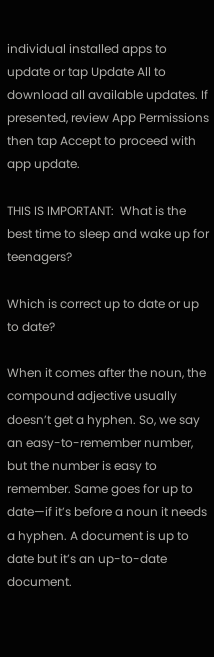individual installed apps to update or tap Update All to download all available updates. If presented, review App Permissions then tap Accept to proceed with app update.

THIS IS IMPORTANT:  What is the best time to sleep and wake up for teenagers?

Which is correct up to date or up to date?

When it comes after the noun, the compound adjective usually doesn’t get a hyphen. So, we say an easy-to-remember number, but the number is easy to remember. Same goes for up to date—if it’s before a noun it needs a hyphen. A document is up to date but it’s an up-to-date document.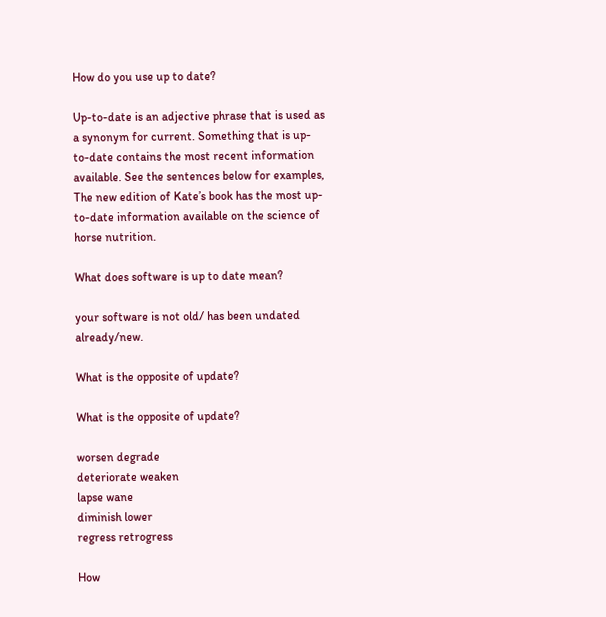How do you use up to date?

Up-to-date is an adjective phrase that is used as a synonym for current. Something that is up-to-date contains the most recent information available. See the sentences below for examples, The new edition of Kate’s book has the most up-to-date information available on the science of horse nutrition.

What does software is up to date mean?

your software is not old/ has been undated already/new.

What is the opposite of update?

What is the opposite of update?

worsen degrade
deteriorate weaken
lapse wane
diminish lower
regress retrogress

How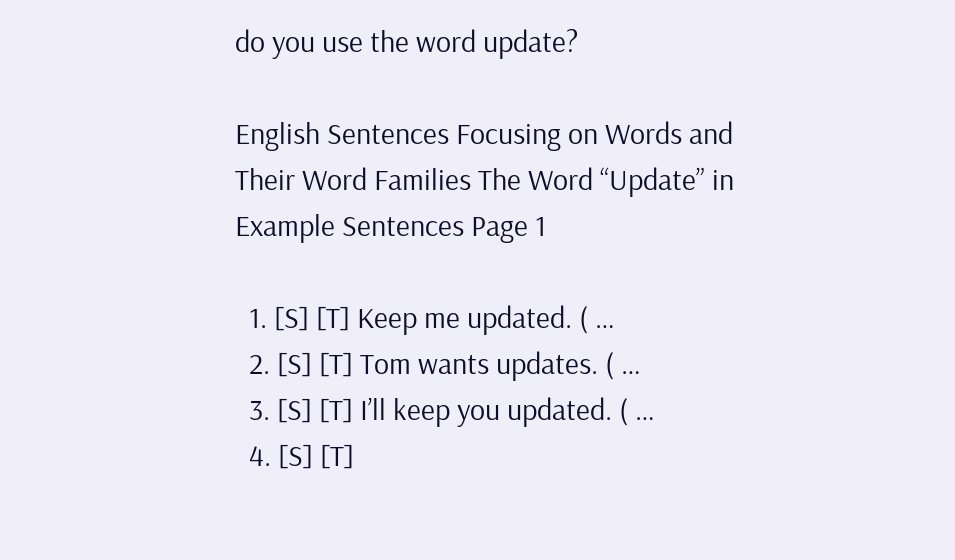do you use the word update?

English Sentences Focusing on Words and Their Word Families The Word “Update” in Example Sentences Page 1

  1. [S] [T] Keep me updated. ( …
  2. [S] [T] Tom wants updates. ( …
  3. [S] [T] I’ll keep you updated. ( …
  4. [S] [T]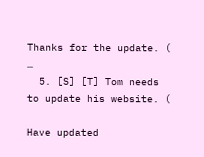Thanks for the update. ( …
  5. [S] [T] Tom needs to update his website. (

Have updated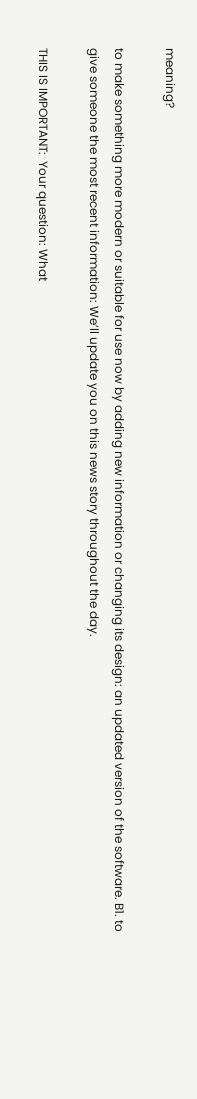meaning?

to make something more modern or suitable for use now by adding new information or changing its design: an updated version of the software. B1. to give someone the most recent information: We’ll update you on this news story throughout the day.

THIS IS IMPORTANT:  Your question: What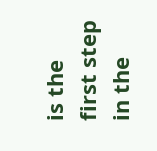is the first step in the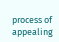process of appealing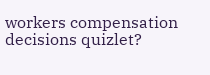workers compensation decisions quizlet?